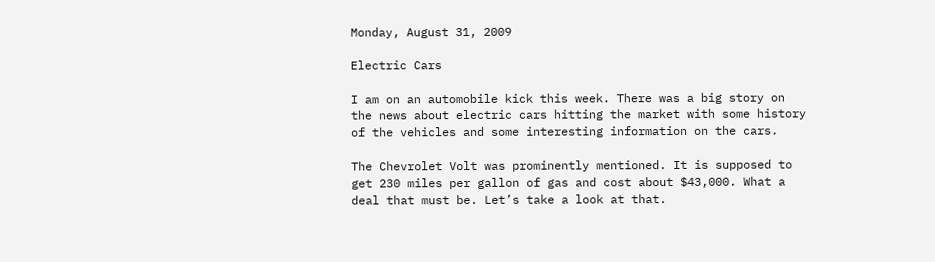Monday, August 31, 2009

Electric Cars

I am on an automobile kick this week. There was a big story on the news about electric cars hitting the market with some history of the vehicles and some interesting information on the cars.

The Chevrolet Volt was prominently mentioned. It is supposed to get 230 miles per gallon of gas and cost about $43,000. What a deal that must be. Let’s take a look at that.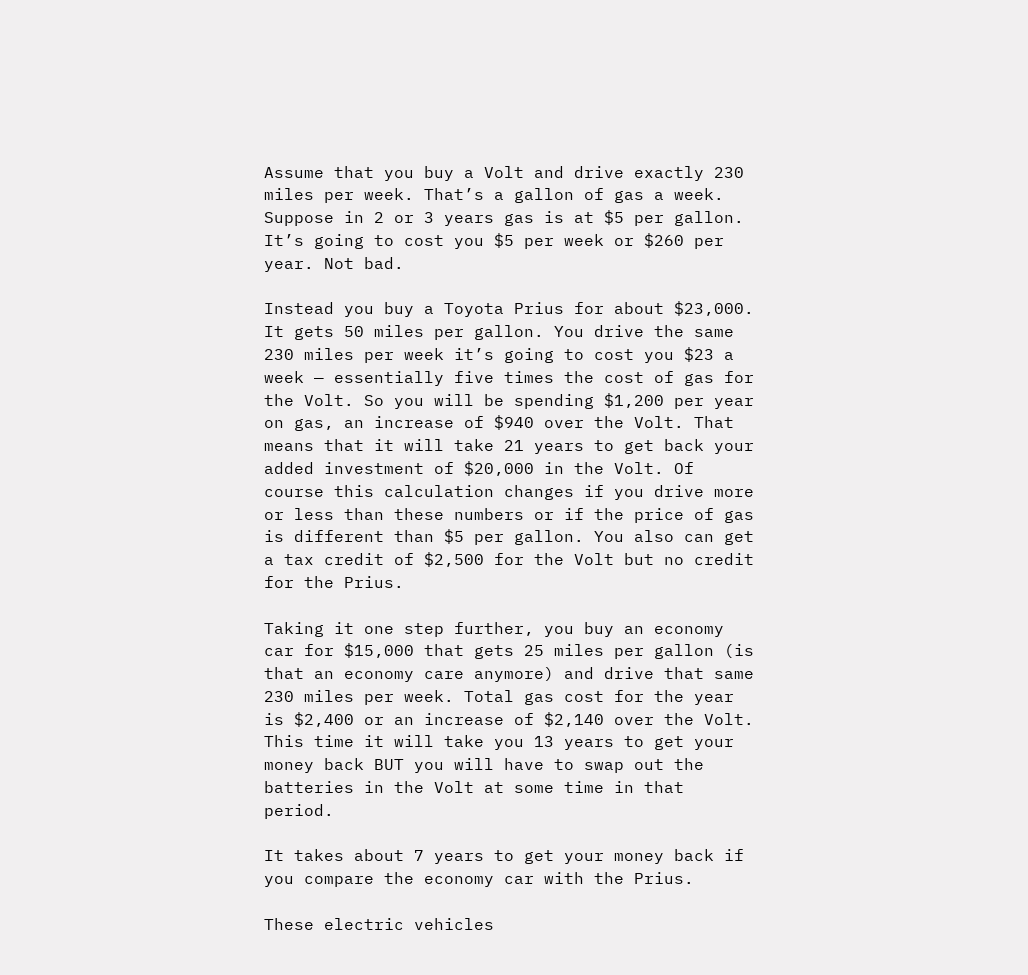Assume that you buy a Volt and drive exactly 230 miles per week. That’s a gallon of gas a week. Suppose in 2 or 3 years gas is at $5 per gallon. It’s going to cost you $5 per week or $260 per year. Not bad.

Instead you buy a Toyota Prius for about $23,000. It gets 50 miles per gallon. You drive the same 230 miles per week it’s going to cost you $23 a week — essentially five times the cost of gas for the Volt. So you will be spending $1,200 per year on gas, an increase of $940 over the Volt. That means that it will take 21 years to get back your added investment of $20,000 in the Volt. Of course this calculation changes if you drive more or less than these numbers or if the price of gas is different than $5 per gallon. You also can get a tax credit of $2,500 for the Volt but no credit for the Prius.

Taking it one step further, you buy an economy car for $15,000 that gets 25 miles per gallon (is that an economy care anymore) and drive that same 230 miles per week. Total gas cost for the year is $2,400 or an increase of $2,140 over the Volt. This time it will take you 13 years to get your money back BUT you will have to swap out the batteries in the Volt at some time in that period.

It takes about 7 years to get your money back if you compare the economy car with the Prius.

These electric vehicles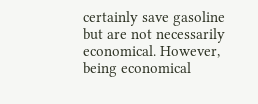certainly save gasoline but are not necessarily economical. However, being economical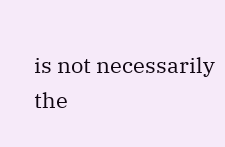is not necessarily the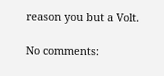reason you but a Volt.

No comments: